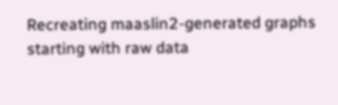Recreating maaslin2-generated graphs starting with raw data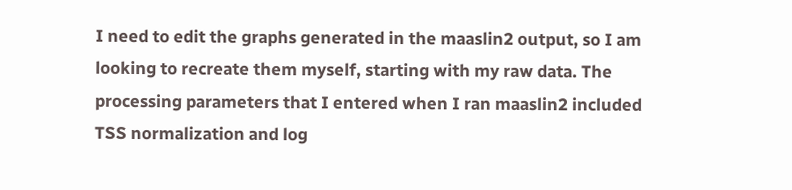I need to edit the graphs generated in the maaslin2 output, so I am looking to recreate them myself, starting with my raw data. The processing parameters that I entered when I ran maaslin2 included TSS normalization and log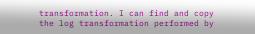transformation. I can find and copy the log transformation performed by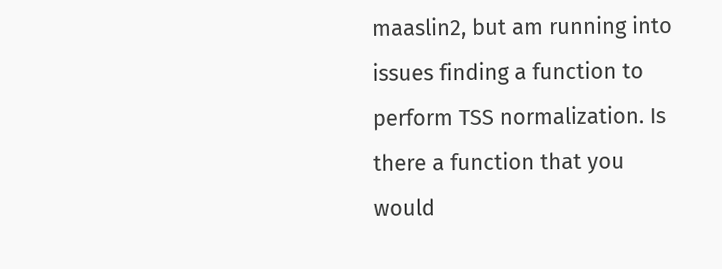maaslin2, but am running into issues finding a function to perform TSS normalization. Is there a function that you would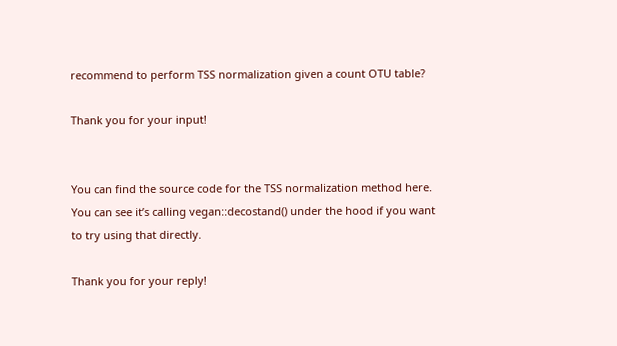recommend to perform TSS normalization given a count OTU table?

Thank you for your input!


You can find the source code for the TSS normalization method here. You can see it’s calling vegan::decostand() under the hood if you want to try using that directly.

Thank you for your reply!